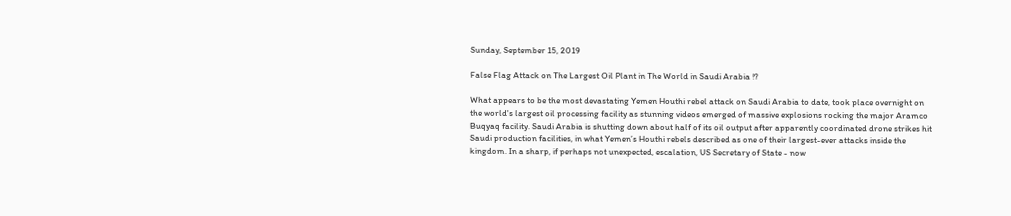Sunday, September 15, 2019

False Flag Attack on The Largest Oil Plant in The World in Saudi Arabia !?

What appears to be the most devastating Yemen Houthi rebel attack on Saudi Arabia to date, took place overnight on the world's largest oil processing facility as stunning videos emerged of massive explosions rocking the major Aramco Buqyaq facility. Saudi Arabia is shutting down about half of its oil output after apparently coordinated drone strikes hit Saudi production facilities, in what Yemen’s Houthi rebels described as one of their largest-ever attacks inside the kingdom. In a sharp, if perhaps not unexpected, escalation, US Secretary of State - now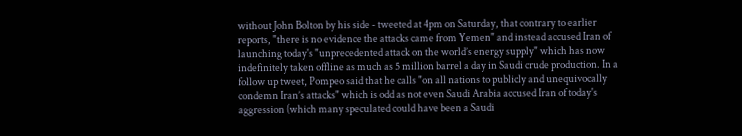without John Bolton by his side - tweeted at 4pm on Saturday, that contrary to earlier reports, "there is no evidence the attacks came from Yemen" and instead accused Iran of launching today's "unprecedented attack on the world’s energy supply" which has now indefinitely taken offline as much as 5 million barrel a day in Saudi crude production. In a follow up tweet, Pompeo said that he calls "on all nations to publicly and unequivocally condemn Iran’s attacks" which is odd as not even Saudi Arabia accused Iran of today's aggression (which many speculated could have been a Saudi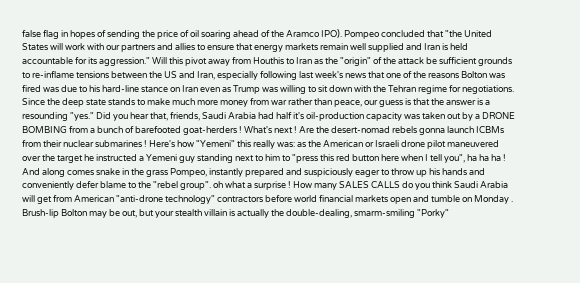false flag in hopes of sending the price of oil soaring ahead of the Aramco IPO). Pompeo concluded that "the United States will work with our partners and allies to ensure that energy markets remain well supplied and Iran is held accountable for its aggression." Will this pivot away from Houthis to Iran as the "origin" of the attack be sufficient grounds to re-inflame tensions between the US and Iran, especially following last week's news that one of the reasons Bolton was fired was due to his hard-line stance on Iran even as Trump was willing to sit down with the Tehran regime for negotiations. Since the deep state stands to make much more money from war rather than peace, our guess is that the answer is a resounding "yes." Did you hear that, friends, Saudi Arabia had half it's oil-production capacity was taken out by a DRONE BOMBING from a bunch of barefooted goat-herders ! What's next ! Are the desert-nomad rebels gonna launch ICBMs from their nuclear submarines ! Here's how "Yemeni" this really was: as the American or Israeli drone pilot maneuvered over the target he instructed a Yemeni guy standing next to him to "press this red button here when I tell you", ha ha ha ! And along comes snake in the grass Pompeo, instantly prepared and suspiciously eager to throw up his hands and conveniently defer blame to the "rebel group". oh what a surprise ! How many SALES CALLS do you think Saudi Arabia will get from American "anti-drone technology" contractors before world financial markets open and tumble on Monday . Brush-lip Bolton may be out, but your stealth villain is actually the double-dealing, smarm-smiling "Porky"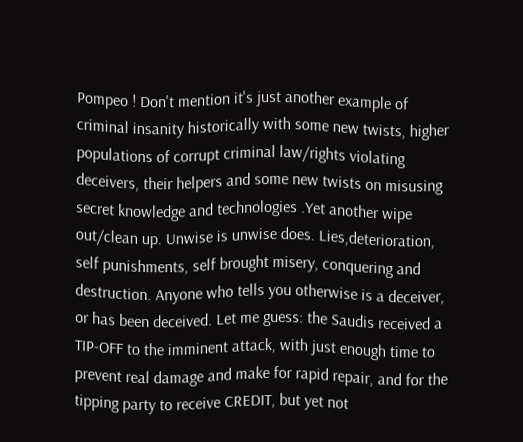Pompeo ! Don't mention it's just another example of criminal insanity historically with some new twists, higher populations of corrupt criminal law/rights violating deceivers, their helpers and some new twists on misusing secret knowledge and technologies .Yet another wipe out/clean up. Unwise is unwise does. Lies,deterioration, self punishments, self brought misery, conquering and destruction. Anyone who tells you otherwise is a deceiver, or has been deceived. Let me guess: the Saudis received a TIP-OFF to the imminent attack, with just enough time to prevent real damage and make for rapid repair, and for the tipping party to receive CREDIT, but yet not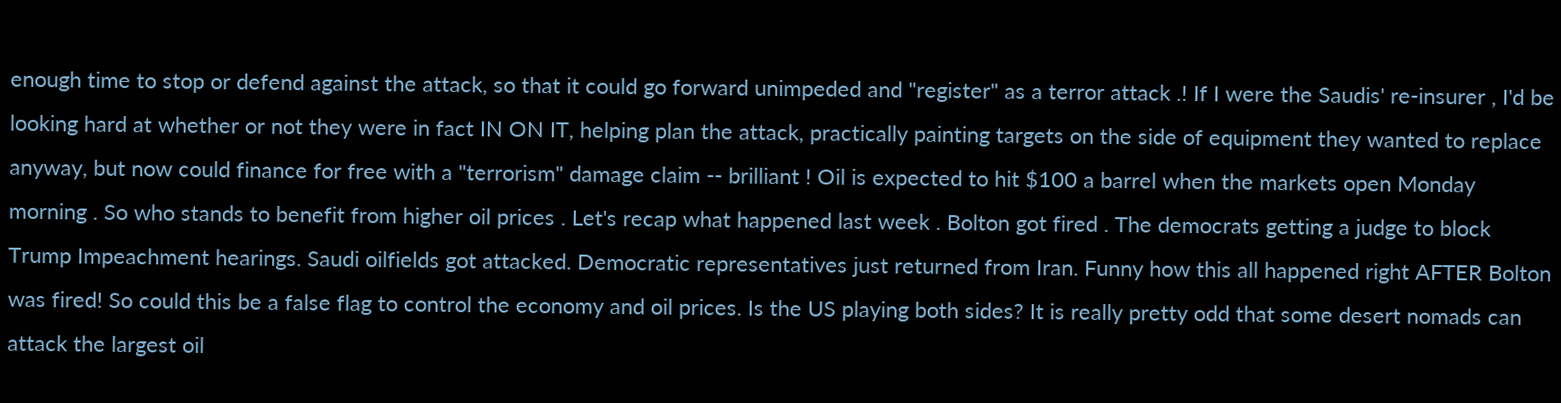enough time to stop or defend against the attack, so that it could go forward unimpeded and "register" as a terror attack .! If I were the Saudis' re-insurer , I'd be looking hard at whether or not they were in fact IN ON IT, helping plan the attack, practically painting targets on the side of equipment they wanted to replace anyway, but now could finance for free with a "terrorism" damage claim -- brilliant ! Oil is expected to hit $100 a barrel when the markets open Monday morning . So who stands to benefit from higher oil prices . Let's recap what happened last week . Bolton got fired . The democrats getting a judge to block Trump Impeachment hearings. Saudi oilfields got attacked. Democratic representatives just returned from Iran. Funny how this all happened right AFTER Bolton was fired! So could this be a false flag to control the economy and oil prices. Is the US playing both sides? It is really pretty odd that some desert nomads can attack the largest oil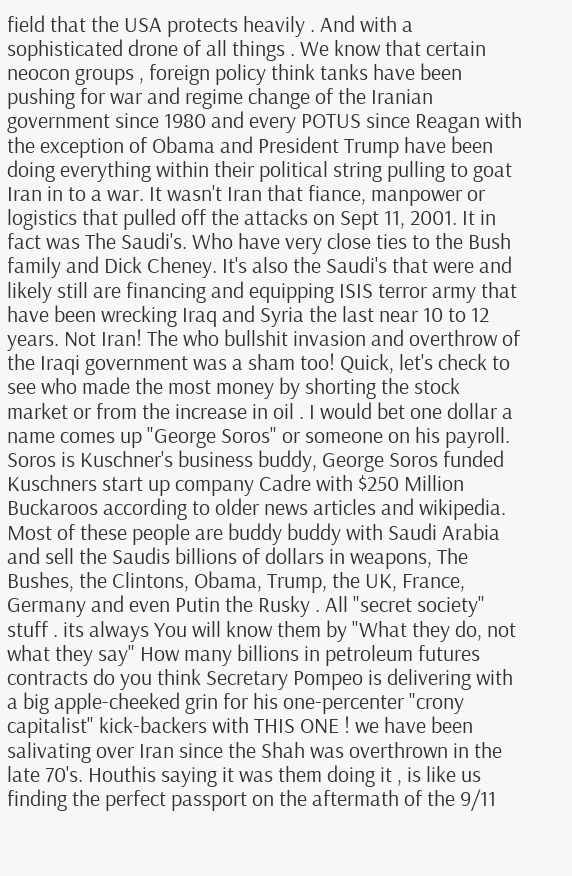field that the USA protects heavily . And with a sophisticated drone of all things . We know that certain neocon groups , foreign policy think tanks have been pushing for war and regime change of the Iranian government since 1980 and every POTUS since Reagan with the exception of Obama and President Trump have been doing everything within their political string pulling to goat Iran in to a war. It wasn't Iran that fiance, manpower or logistics that pulled off the attacks on Sept 11, 2001. It in fact was The Saudi's. Who have very close ties to the Bush family and Dick Cheney. It's also the Saudi's that were and likely still are financing and equipping ISIS terror army that have been wrecking Iraq and Syria the last near 10 to 12 years. Not Iran! The who bullshit invasion and overthrow of the Iraqi government was a sham too! Quick, let's check to see who made the most money by shorting the stock market or from the increase in oil . I would bet one dollar a name comes up "George Soros" or someone on his payroll. Soros is Kuschner's business buddy, George Soros funded Kuschners start up company Cadre with $250 Million Buckaroos according to older news articles and wikipedia. Most of these people are buddy buddy with Saudi Arabia and sell the Saudis billions of dollars in weapons, The Bushes, the Clintons, Obama, Trump, the UK, France, Germany and even Putin the Rusky . All "secret society" stuff . its always You will know them by "What they do, not what they say" How many billions in petroleum futures contracts do you think Secretary Pompeo is delivering with a big apple-cheeked grin for his one-percenter "crony capitalist" kick-backers with THIS ONE ! we have been salivating over Iran since the Shah was overthrown in the late 70's. Houthis saying it was them doing it , is like us finding the perfect passport on the aftermath of the 9/11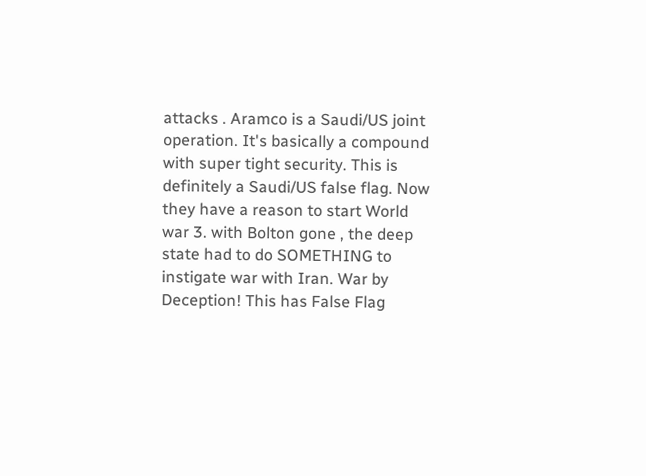attacks . Aramco is a Saudi/US joint operation. It's basically a compound with super tight security. This is definitely a Saudi/US false flag. Now they have a reason to start World war 3. with Bolton gone , the deep state had to do SOMETHING to instigate war with Iran. War by Deception! This has False Flag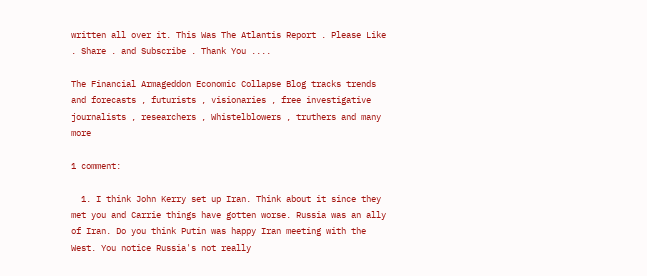written all over it. This Was The Atlantis Report . Please Like . Share . and Subscribe . Thank You ....

The Financial Armageddon Economic Collapse Blog tracks trends and forecasts , futurists , visionaries , free investigative journalists , researchers , Whistelblowers , truthers and many more

1 comment:

  1. I think John Kerry set up Iran. Think about it since they met you and Carrie things have gotten worse. Russia was an ally of Iran. Do you think Putin was happy Iran meeting with the West. You notice Russia's not really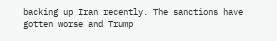backing up Iran recently. The sanctions have gotten worse and Trump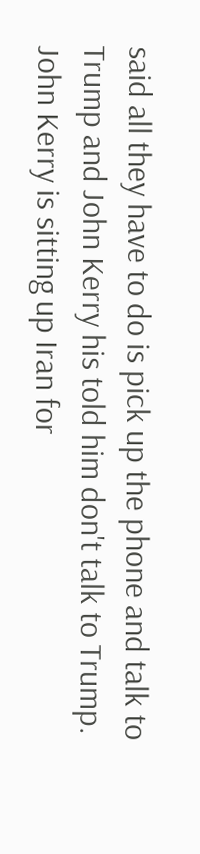said all they have to do is pick up the phone and talk to Trump and John Kerry his told him don't talk to Trump. John Kerry is sitting up Iran for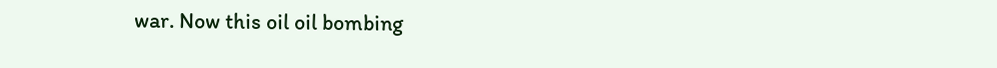war. Now this oil oil bombing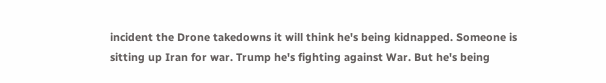incident the Drone takedowns it will think he's being kidnapped. Someone is sitting up Iran for war. Trump he's fighting against War. But he's being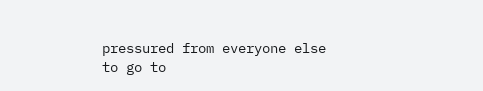pressured from everyone else to go to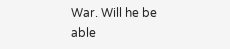War. Will he be able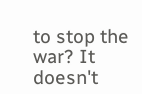to stop the war? It doesn't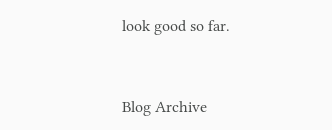look good so far.


Blog Archive